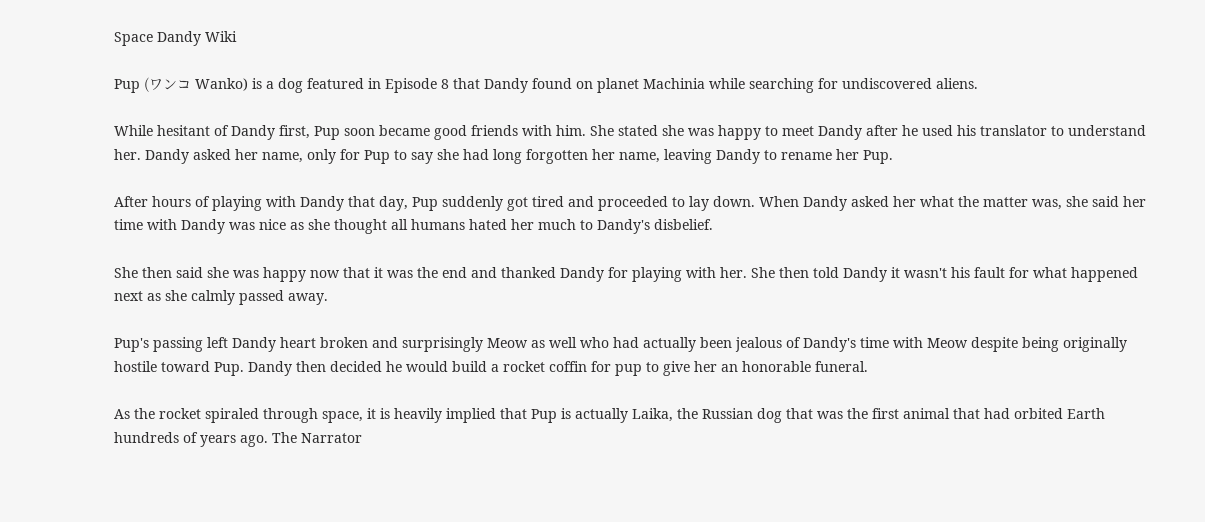Space Dandy Wiki

Pup (ワンコ Wanko) is a dog featured in Episode 8 that Dandy found on planet Machinia while searching for undiscovered aliens.

While hesitant of Dandy first, Pup soon became good friends with him. She stated she was happy to meet Dandy after he used his translator to understand her. Dandy asked her name, only for Pup to say she had long forgotten her name, leaving Dandy to rename her Pup.

After hours of playing with Dandy that day, Pup suddenly got tired and proceeded to lay down. When Dandy asked her what the matter was, she said her time with Dandy was nice as she thought all humans hated her much to Dandy's disbelief.

She then said she was happy now that it was the end and thanked Dandy for playing with her. She then told Dandy it wasn't his fault for what happened next as she calmly passed away.

Pup's passing left Dandy heart broken and surprisingly Meow as well who had actually been jealous of Dandy's time with Meow despite being originally hostile toward Pup. Dandy then decided he would build a rocket coffin for pup to give her an honorable funeral.

As the rocket spiraled through space, it is heavily implied that Pup is actually Laika, the Russian dog that was the first animal that had orbited Earth hundreds of years ago. The Narrator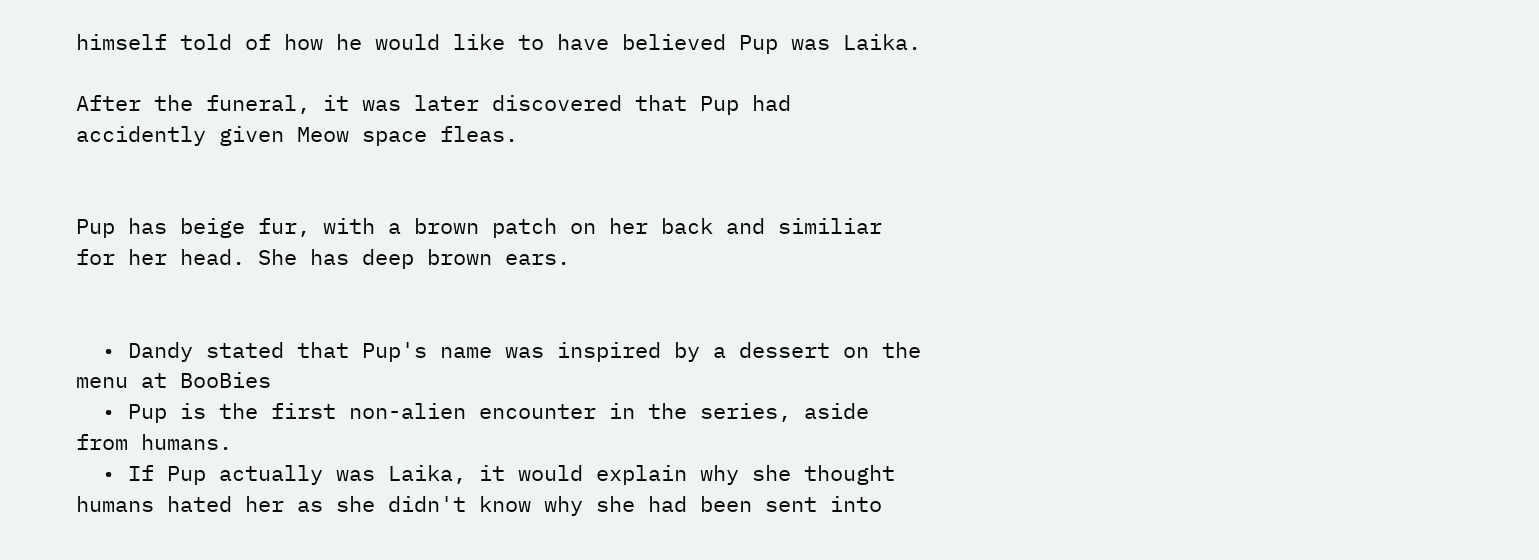himself told of how he would like to have believed Pup was Laika.

After the funeral, it was later discovered that Pup had accidently given Meow space fleas.


Pup has beige fur, with a brown patch on her back and similiar for her head. She has deep brown ears.


  • Dandy stated that Pup's name was inspired by a dessert on the menu at BooBies
  • Pup is the first non-alien encounter in the series, aside from humans.
  • If Pup actually was Laika, it would explain why she thought humans hated her as she didn't know why she had been sent into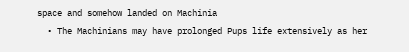space and somehow landed on Machinia
  • The Machinians may have prolonged Pups life extensively as her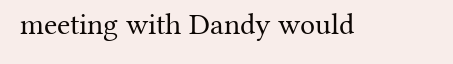meeting with Dandy would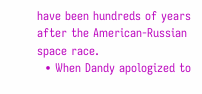have been hundreds of years after the American-Russian space race.
  • When Dandy apologized to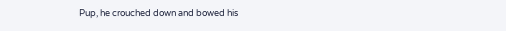Pup, he crouched down and bowed his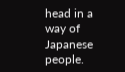head in a way of Japanese people.